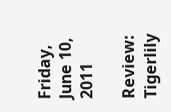Friday, June 10, 2011

Review: Tigerlily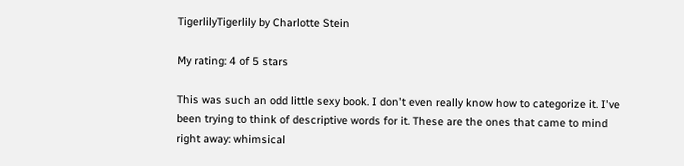TigerlilyTigerlily by Charlotte Stein

My rating: 4 of 5 stars

This was such an odd little sexy book. I don't even really know how to categorize it. I've been trying to think of descriptive words for it. These are the ones that came to mind right away: whimsical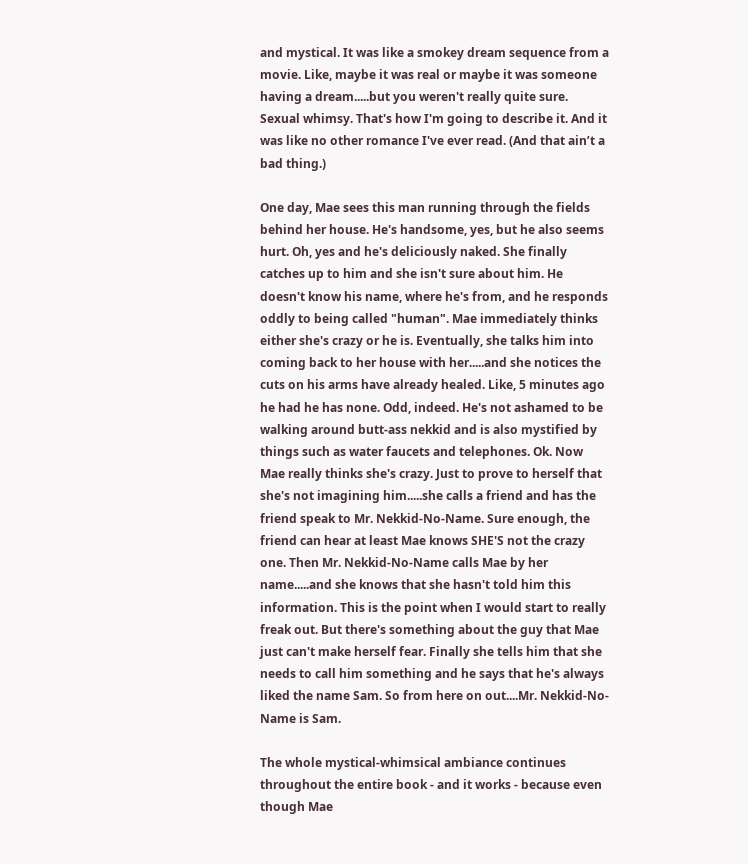and mystical. It was like a smokey dream sequence from a movie. Like, maybe it was real or maybe it was someone having a dream.....but you weren't really quite sure. Sexual whimsy. That's how I'm going to describe it. And it was like no other romance I've ever read. (And that ain’t a bad thing.)

One day, Mae sees this man running through the fields behind her house. He's handsome, yes, but he also seems hurt. Oh, yes and he's deliciously naked. She finally catches up to him and she isn't sure about him. He doesn't know his name, where he's from, and he responds oddly to being called "human". Mae immediately thinks either she's crazy or he is. Eventually, she talks him into coming back to her house with her.....and she notices the cuts on his arms have already healed. Like, 5 minutes ago he had he has none. Odd, indeed. He's not ashamed to be walking around butt-ass nekkid and is also mystified by things such as water faucets and telephones. Ok. Now Mae really thinks she's crazy. Just to prove to herself that she's not imagining him.....she calls a friend and has the friend speak to Mr. Nekkid-No-Name. Sure enough, the friend can hear at least Mae knows SHE'S not the crazy one. Then Mr. Nekkid-No-Name calls Mae by her name.....and she knows that she hasn't told him this information. This is the point when I would start to really freak out. But there's something about the guy that Mae just can't make herself fear. Finally she tells him that she needs to call him something and he says that he's always liked the name Sam. So from here on out....Mr. Nekkid-No-Name is Sam.

The whole mystical-whimsical ambiance continues throughout the entire book - and it works - because even though Mae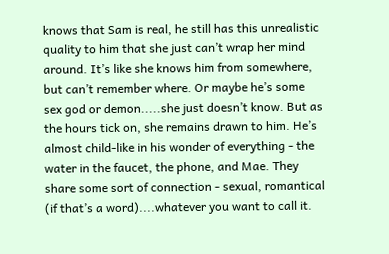knows that Sam is real, he still has this unrealistic quality to him that she just can’t wrap her mind around. It’s like she knows him from somewhere, but can’t remember where. Or maybe he’s some sex god or demon.....she just doesn’t know. But as the hours tick on, she remains drawn to him. He’s almost child-like in his wonder of everything - the water in the faucet, the phone, and Mae. They share some sort of connection - sexual, romantical (if that’s a word)....whatever you want to call it.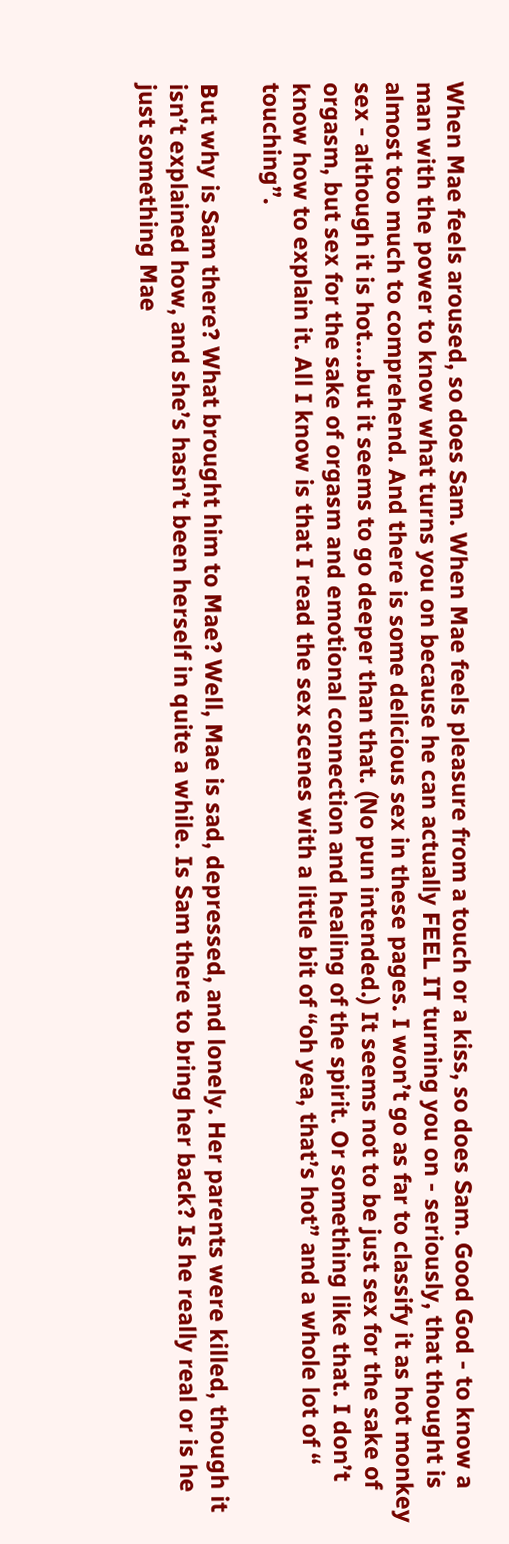When Mae feels aroused, so does Sam. When Mae feels pleasure from a touch or a kiss, so does Sam. Good God - to know a man with the power to know what turns you on because he can actually FEEL IT turning you on - seriously, that thought is almost too much to comprehend. And there is some delicious sex in these pages. I won’t go as far to classify it as hot monkey sex - although it is hot....but it seems to go deeper than that. (No pun intended.) It seems not to be just sex for the sake of orgasm, but sex for the sake of orgasm and emotional connection and healing of the spirit. Or something like that. I don’t know how to explain it. All I know is that I read the sex scenes with a little bit of “oh yea, that’s hot” and a whole lot of “ touching”.

But why is Sam there? What brought him to Mae? Well, Mae is sad, depressed, and lonely. Her parents were killed, though it isn’t explained how, and she’s hasn’t been herself in quite a while. Is Sam there to bring her back? Is he really real or is he just something Mae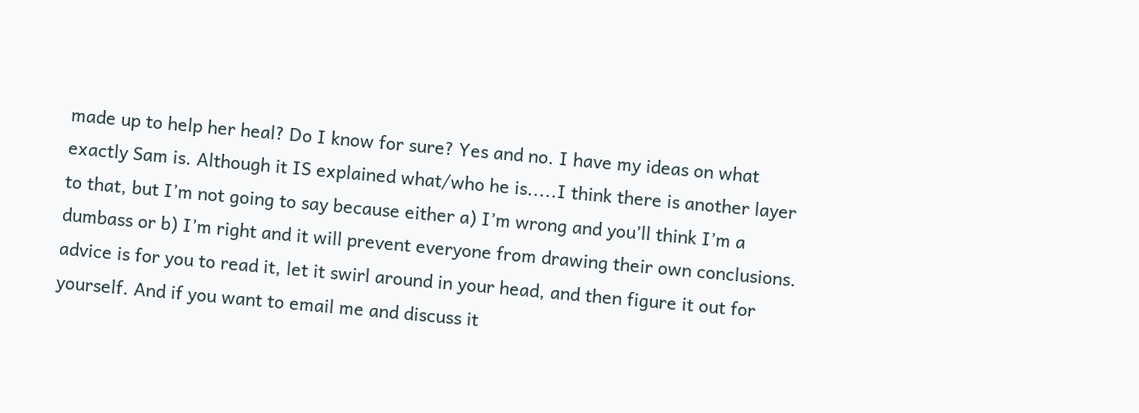made up to help her heal? Do I know for sure? Yes and no. I have my ideas on what exactly Sam is. Although it IS explained what/who he is.....I think there is another layer to that, but I’m not going to say because either a) I’m wrong and you’ll think I’m a dumbass or b) I’m right and it will prevent everyone from drawing their own conclusions. advice is for you to read it, let it swirl around in your head, and then figure it out for yourself. And if you want to email me and discuss it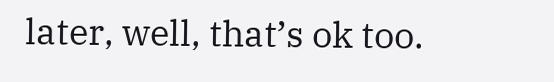later, well, that’s ok too.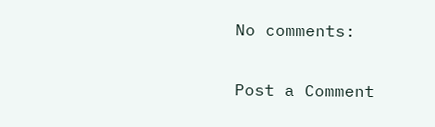No comments:

Post a Comment